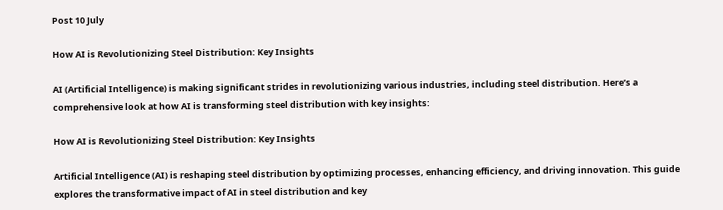Post 10 July

How AI is Revolutionizing Steel Distribution: Key Insights

AI (Artificial Intelligence) is making significant strides in revolutionizing various industries, including steel distribution. Here’s a comprehensive look at how AI is transforming steel distribution with key insights:

How AI is Revolutionizing Steel Distribution: Key Insights

Artificial Intelligence (AI) is reshaping steel distribution by optimizing processes, enhancing efficiency, and driving innovation. This guide explores the transformative impact of AI in steel distribution and key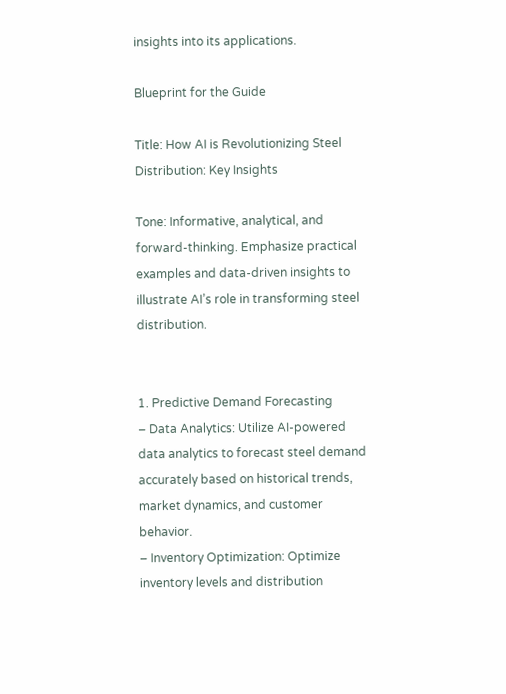insights into its applications.

Blueprint for the Guide

Title: How AI is Revolutionizing Steel Distribution: Key Insights

Tone: Informative, analytical, and forward-thinking. Emphasize practical examples and data-driven insights to illustrate AI’s role in transforming steel distribution.


1. Predictive Demand Forecasting
– Data Analytics: Utilize AI-powered data analytics to forecast steel demand accurately based on historical trends, market dynamics, and customer behavior.
– Inventory Optimization: Optimize inventory levels and distribution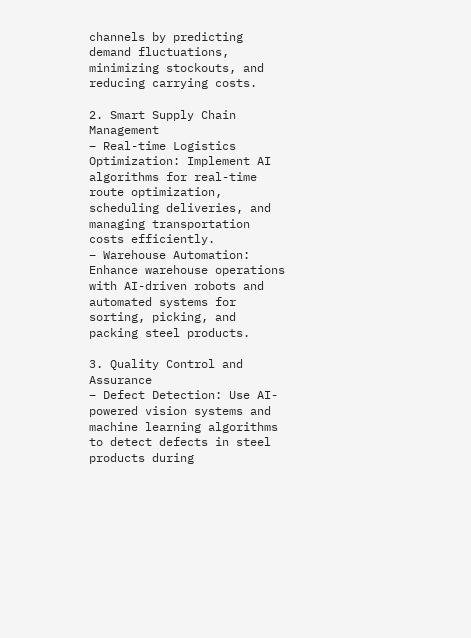channels by predicting demand fluctuations, minimizing stockouts, and reducing carrying costs.

2. Smart Supply Chain Management
– Real-time Logistics Optimization: Implement AI algorithms for real-time route optimization, scheduling deliveries, and managing transportation costs efficiently.
– Warehouse Automation: Enhance warehouse operations with AI-driven robots and automated systems for sorting, picking, and packing steel products.

3. Quality Control and Assurance
– Defect Detection: Use AI-powered vision systems and machine learning algorithms to detect defects in steel products during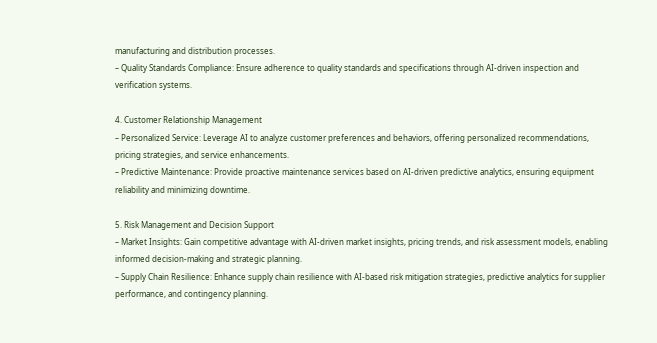manufacturing and distribution processes.
– Quality Standards Compliance: Ensure adherence to quality standards and specifications through AI-driven inspection and verification systems.

4. Customer Relationship Management
– Personalized Service: Leverage AI to analyze customer preferences and behaviors, offering personalized recommendations, pricing strategies, and service enhancements.
– Predictive Maintenance: Provide proactive maintenance services based on AI-driven predictive analytics, ensuring equipment reliability and minimizing downtime.

5. Risk Management and Decision Support
– Market Insights: Gain competitive advantage with AI-driven market insights, pricing trends, and risk assessment models, enabling informed decision-making and strategic planning.
– Supply Chain Resilience: Enhance supply chain resilience with AI-based risk mitigation strategies, predictive analytics for supplier performance, and contingency planning.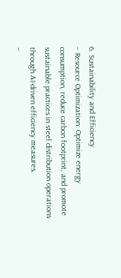6. Sustainability and Efficiency
– Resource Optimization: Optimize energy consumption, reduce carbon footprint, and promote sustainable practices in steel distribution operations through AI-driven efficiency measures.
–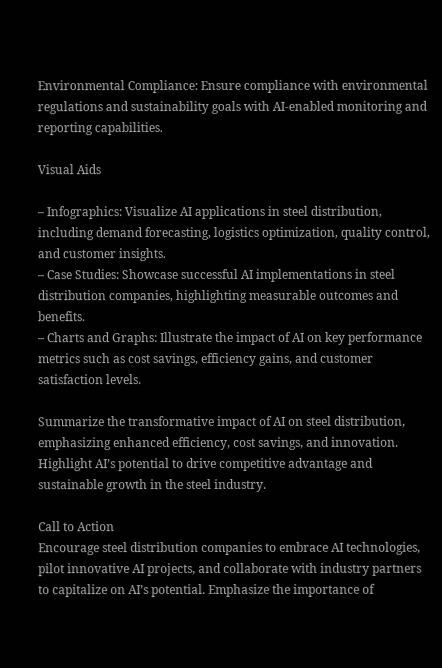Environmental Compliance: Ensure compliance with environmental regulations and sustainability goals with AI-enabled monitoring and reporting capabilities.

Visual Aids

– Infographics: Visualize AI applications in steel distribution, including demand forecasting, logistics optimization, quality control, and customer insights.
– Case Studies: Showcase successful AI implementations in steel distribution companies, highlighting measurable outcomes and benefits.
– Charts and Graphs: Illustrate the impact of AI on key performance metrics such as cost savings, efficiency gains, and customer satisfaction levels.

Summarize the transformative impact of AI on steel distribution, emphasizing enhanced efficiency, cost savings, and innovation. Highlight AI’s potential to drive competitive advantage and sustainable growth in the steel industry.

Call to Action
Encourage steel distribution companies to embrace AI technologies, pilot innovative AI projects, and collaborate with industry partners to capitalize on AI’s potential. Emphasize the importance of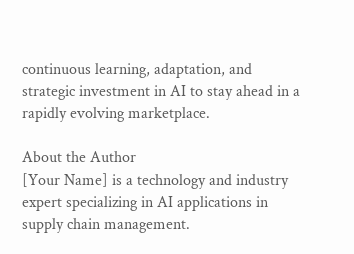continuous learning, adaptation, and strategic investment in AI to stay ahead in a rapidly evolving marketplace.

About the Author
[Your Name] is a technology and industry expert specializing in AI applications in supply chain management.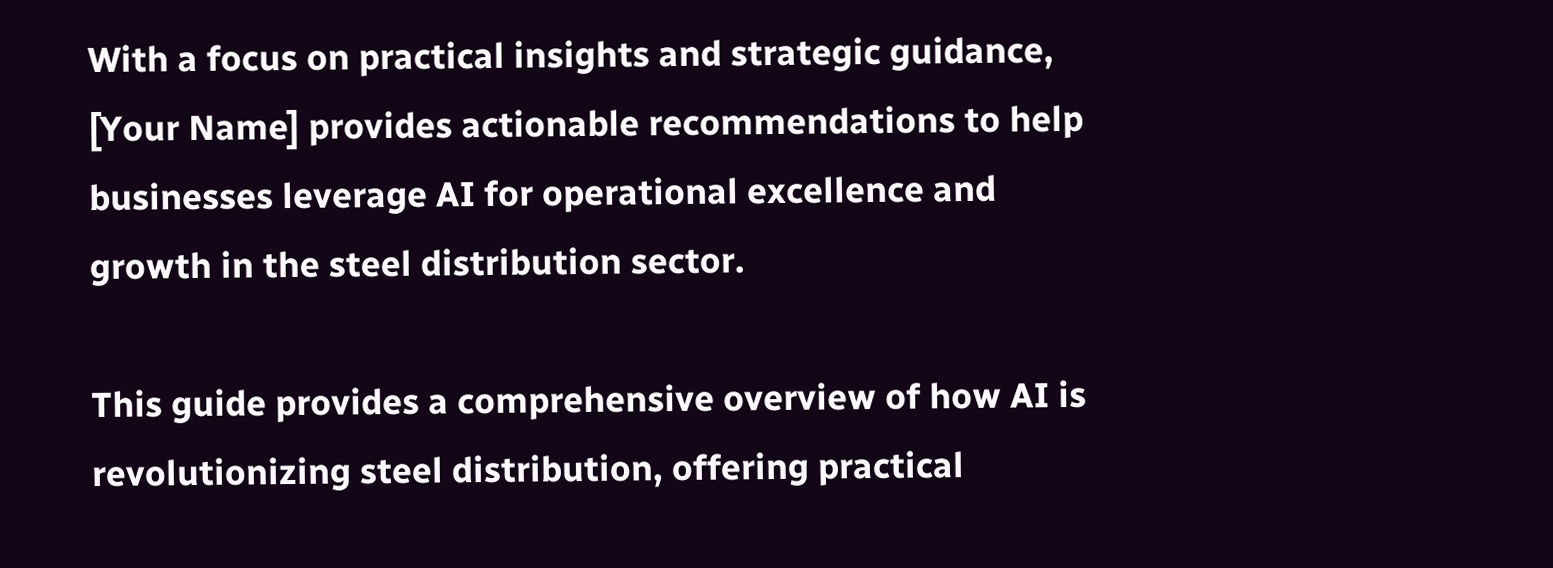With a focus on practical insights and strategic guidance, [Your Name] provides actionable recommendations to help businesses leverage AI for operational excellence and growth in the steel distribution sector.

This guide provides a comprehensive overview of how AI is revolutionizing steel distribution, offering practical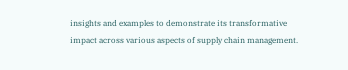insights and examples to demonstrate its transformative impact across various aspects of supply chain management.